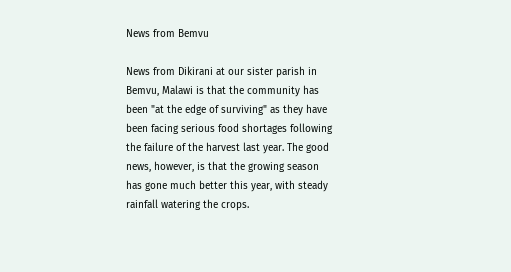News from Bemvu

News from Dikirani at our sister parish in Bemvu, Malawi is that the community has been "at the edge of surviving" as they have been facing serious food shortages following the failure of the harvest last year. The good news, however, is that the growing season has gone much better this year, with steady rainfall watering the crops.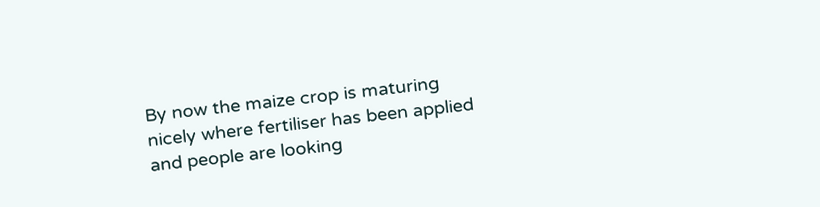By now the maize crop is maturing nicely where fertiliser has been applied and people are looking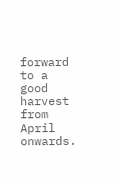forward to a good harvest from April onwards.